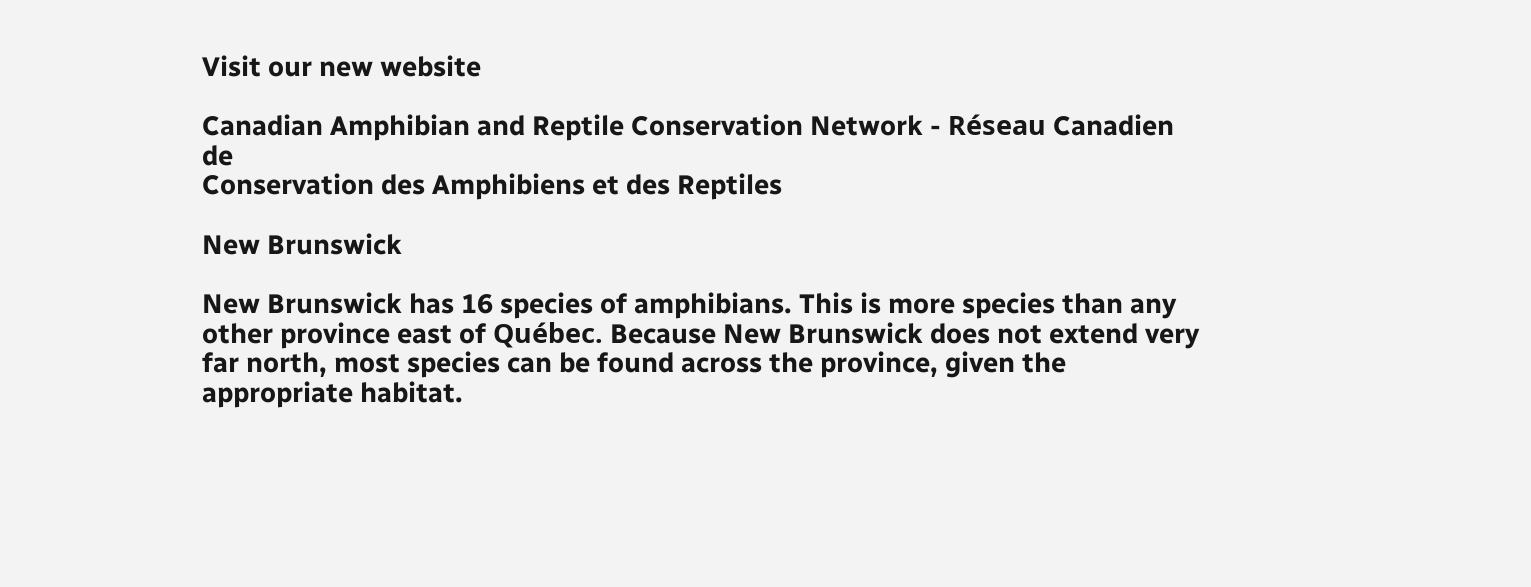Visit our new website

Canadian Amphibian and Reptile Conservation Network - Réseau Canadien de
Conservation des Amphibiens et des Reptiles

New Brunswick

New Brunswick has 16 species of amphibians. This is more species than any other province east of Québec. Because New Brunswick does not extend very far north, most species can be found across the province, given the appropriate habitat.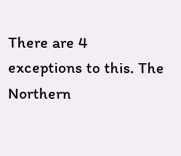There are 4 exceptions to this. The Northern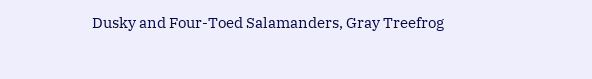Dusky and Four-Toed Salamanders, Gray Treefrog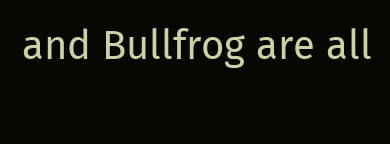and Bullfrog are all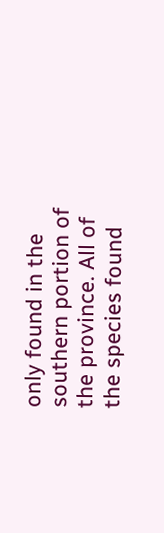only found in the southern portion of the province. All of the species found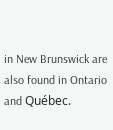in New Brunswick are also found in Ontario and Québec.